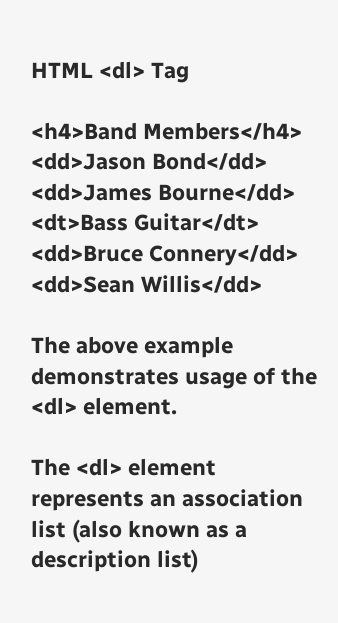HTML <dl> Tag

<h4>Band Members</h4>
<dd>Jason Bond</dd>
<dd>James Bourne</dd>
<dt>Bass Guitar</dt>
<dd>Bruce Connery</dd>
<dd>Sean Willis</dd>

The above example demonstrates usage of the <dl> element.

The <dl> element represents an association list (also known as a description list)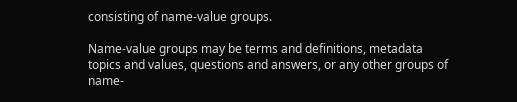consisting of name-value groups.

Name-value groups may be terms and definitions, metadata topics and values, questions and answers, or any other groups of name-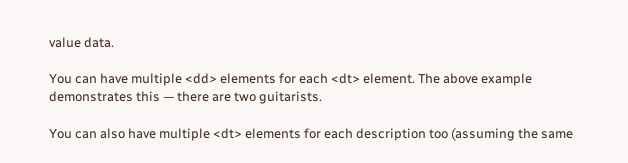value data.

You can have multiple <dd> elements for each <dt> element. The above example demonstrates this — there are two guitarists.

You can also have multiple <dt> elements for each description too (assuming the same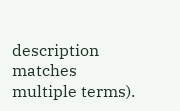description matches multiple terms).